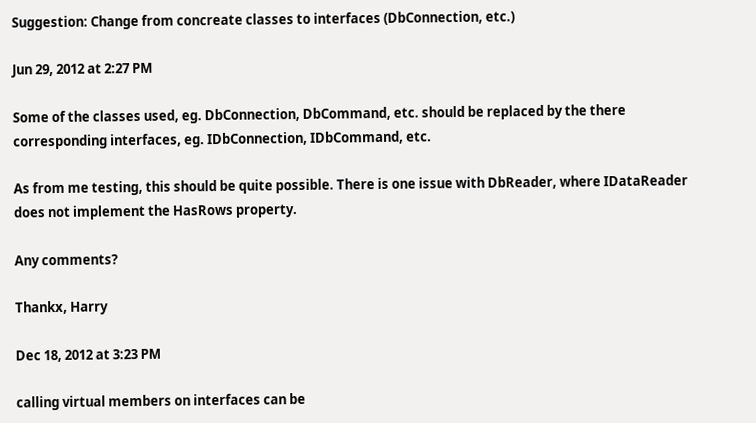Suggestion: Change from concreate classes to interfaces (DbConnection, etc.)

Jun 29, 2012 at 2:27 PM

Some of the classes used, eg. DbConnection, DbCommand, etc. should be replaced by the there corresponding interfaces, eg. IDbConnection, IDbCommand, etc.

As from me testing, this should be quite possible. There is one issue with DbReader, where IDataReader does not implement the HasRows property.

Any comments?

Thankx, Harry

Dec 18, 2012 at 3:23 PM

calling virtual members on interfaces can be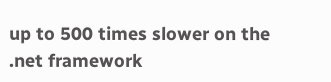up to 500 times slower on the .net framework